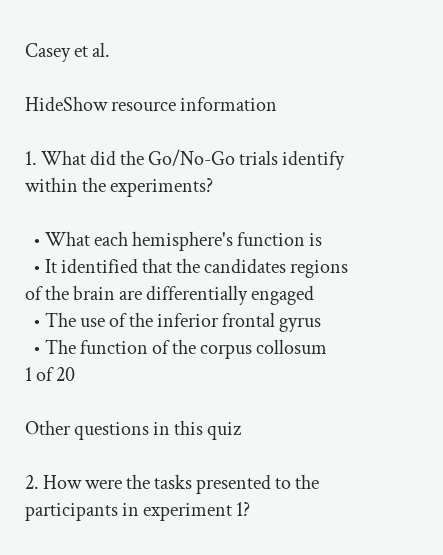Casey et al.

HideShow resource information

1. What did the Go/No-Go trials identify within the experiments?

  • What each hemisphere's function is
  • It identified that the candidates regions of the brain are differentially engaged
  • The use of the inferior frontal gyrus
  • The function of the corpus collosum
1 of 20

Other questions in this quiz

2. How were the tasks presented to the participants in experiment 1?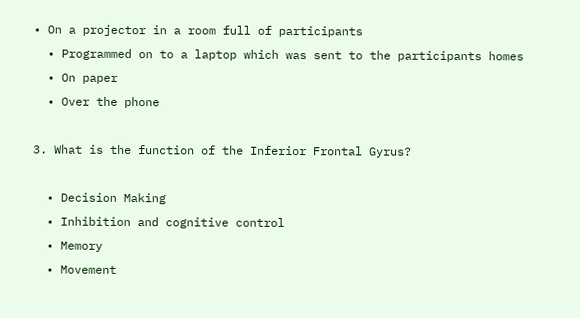• On a projector in a room full of participants
  • Programmed on to a laptop which was sent to the participants homes
  • On paper
  • Over the phone

3. What is the function of the Inferior Frontal Gyrus?

  • Decision Making
  • Inhibition and cognitive control
  • Memory
  • Movement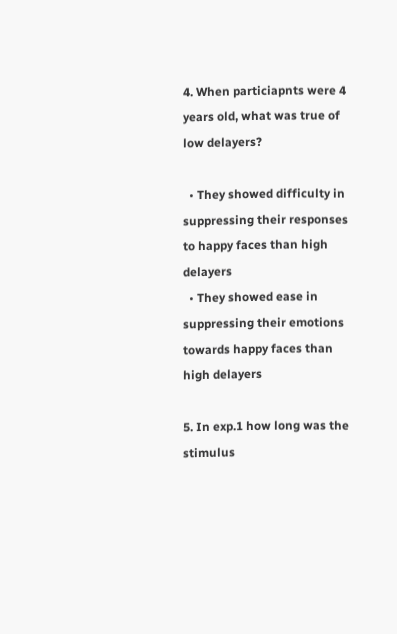4. When particiapnts were 4 years old, what was true of low delayers?

  • They showed difficulty in suppressing their responses to happy faces than high delayers
  • They showed ease in suppressing their emotions towards happy faces than high delayers

5. In exp.1 how long was the stimulus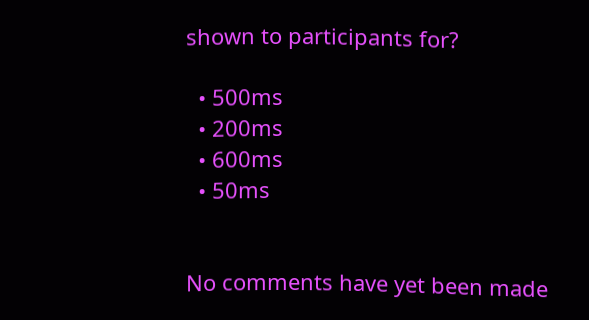shown to participants for?

  • 500ms
  • 200ms
  • 600ms
  • 50ms


No comments have yet been made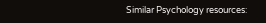Similar Psychology resources: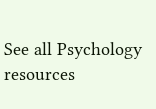See all Psychology resources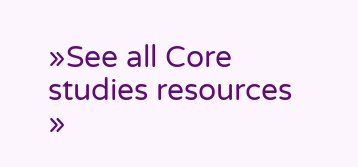»See all Core studies resources »